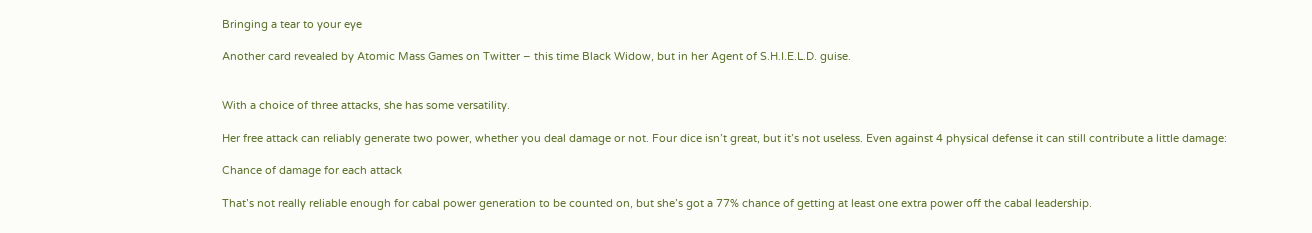Bringing a tear to your eye

Another card revealed by Atomic Mass Games on Twitter – this time Black Widow, but in her Agent of S.H.I.E.L.D. guise.


With a choice of three attacks, she has some versatility.

Her free attack can reliably generate two power, whether you deal damage or not. Four dice isn’t great, but it’s not useless. Even against 4 physical defense it can still contribute a little damage:

Chance of damage for each attack

That’s not really reliable enough for cabal power generation to be counted on, but she’s got a 77% chance of getting at least one extra power off the cabal leadership.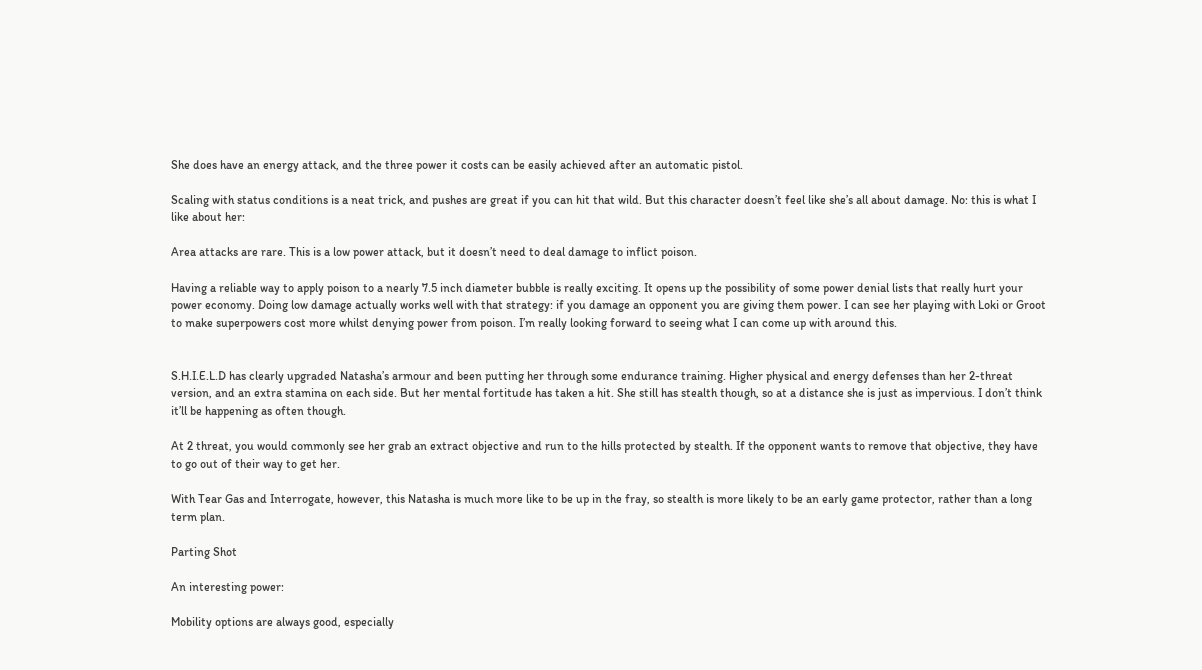She does have an energy attack, and the three power it costs can be easily achieved after an automatic pistol.

Scaling with status conditions is a neat trick, and pushes are great if you can hit that wild. But this character doesn’t feel like she’s all about damage. No: this is what I like about her:

Area attacks are rare. This is a low power attack, but it doesn’t need to deal damage to inflict poison.

Having a reliable way to apply poison to a nearly 7.5 inch diameter bubble is really exciting. It opens up the possibility of some power denial lists that really hurt your power economy. Doing low damage actually works well with that strategy: if you damage an opponent you are giving them power. I can see her playing with Loki or Groot to make superpowers cost more whilst denying power from poison. I’m really looking forward to seeing what I can come up with around this.


S.H.I.E.L.D has clearly upgraded Natasha’s armour and been putting her through some endurance training. Higher physical and energy defenses than her 2-threat version, and an extra stamina on each side. But her mental fortitude has taken a hit. She still has stealth though, so at a distance she is just as impervious. I don’t think it’ll be happening as often though.

At 2 threat, you would commonly see her grab an extract objective and run to the hills protected by stealth. If the opponent wants to remove that objective, they have to go out of their way to get her.

With Tear Gas and Interrogate, however, this Natasha is much more like to be up in the fray, so stealth is more likely to be an early game protector, rather than a long term plan.

Parting Shot

An interesting power:

Mobility options are always good, especially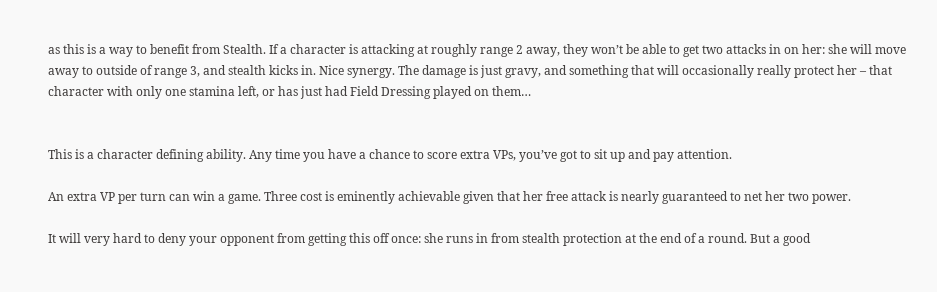as this is a way to benefit from Stealth. If a character is attacking at roughly range 2 away, they won’t be able to get two attacks in on her: she will move away to outside of range 3, and stealth kicks in. Nice synergy. The damage is just gravy, and something that will occasionally really protect her – that character with only one stamina left, or has just had Field Dressing played on them…


This is a character defining ability. Any time you have a chance to score extra VPs, you’ve got to sit up and pay attention.

An extra VP per turn can win a game. Three cost is eminently achievable given that her free attack is nearly guaranteed to net her two power.

It will very hard to deny your opponent from getting this off once: she runs in from stealth protection at the end of a round. But a good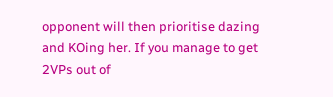opponent will then prioritise dazing and KOing her. If you manage to get 2VPs out of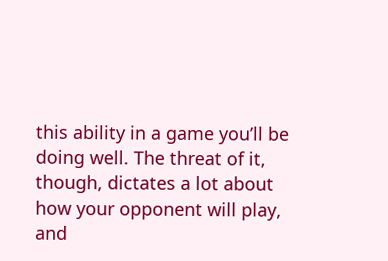this ability in a game you’ll be doing well. The threat of it, though, dictates a lot about how your opponent will play, and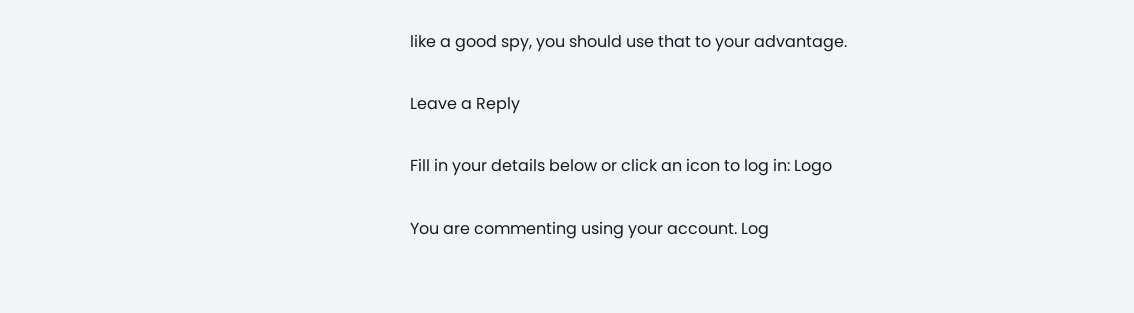like a good spy, you should use that to your advantage.

Leave a Reply

Fill in your details below or click an icon to log in: Logo

You are commenting using your account. Log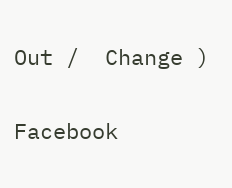Out /  Change )

Facebook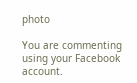photo

You are commenting using your Facebook account.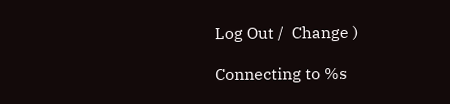Log Out /  Change )

Connecting to %s